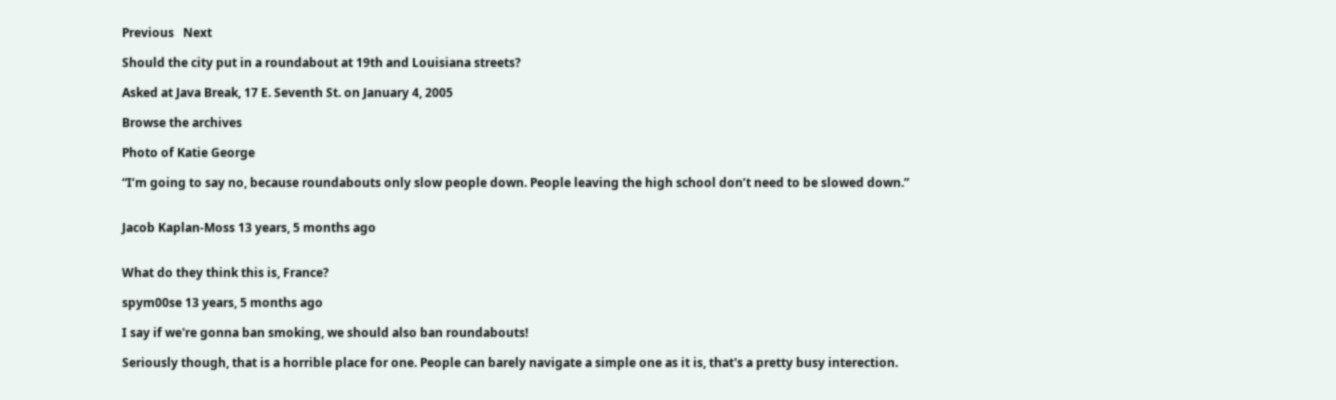Previous   Next

Should the city put in a roundabout at 19th and Louisiana streets?

Asked at Java Break, 17 E. Seventh St. on January 4, 2005

Browse the archives

Photo of Katie George

“I’m going to say no, because roundabouts only slow people down. People leaving the high school don’t need to be slowed down.”


Jacob Kaplan-Moss 13 years, 5 months ago


What do they think this is, France?

spym00se 13 years, 5 months ago

I say if we're gonna ban smoking, we should also ban roundabouts!

Seriously though, that is a horrible place for one. People can barely navigate a simple one as it is, that's a pretty busy interection.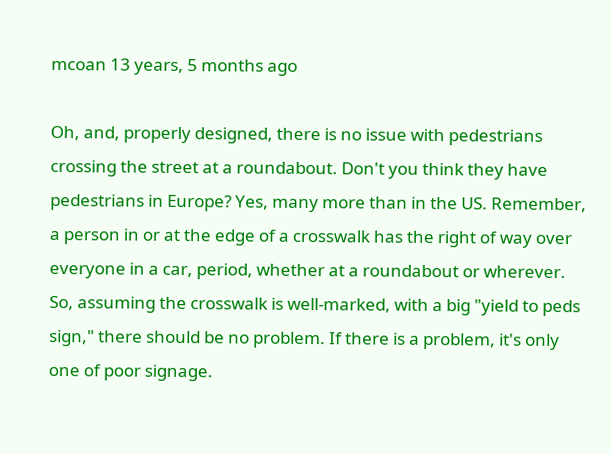mcoan 13 years, 5 months ago

Oh, and, properly designed, there is no issue with pedestrians crossing the street at a roundabout. Don't you think they have pedestrians in Europe? Yes, many more than in the US. Remember, a person in or at the edge of a crosswalk has the right of way over everyone in a car, period, whether at a roundabout or wherever. So, assuming the crosswalk is well-marked, with a big "yield to peds sign," there should be no problem. If there is a problem, it's only one of poor signage.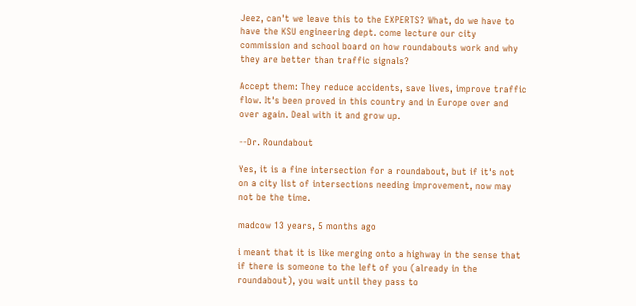Jeez, can't we leave this to the EXPERTS? What, do we have to have the KSU engineering dept. come lecture our city commission and school board on how roundabouts work and why they are better than traffic signals?

Accept them: They reduce accidents, save lives, improve traffic flow. It's been proved in this country and in Europe over and over again. Deal with it and grow up.

--Dr. Roundabout

Yes, it is a fine intersection for a roundabout, but if it's not on a city list of intersections needing improvement, now may not be the time.

madcow 13 years, 5 months ago

i meant that it is like merging onto a highway in the sense that if there is someone to the left of you (already in the roundabout), you wait until they pass to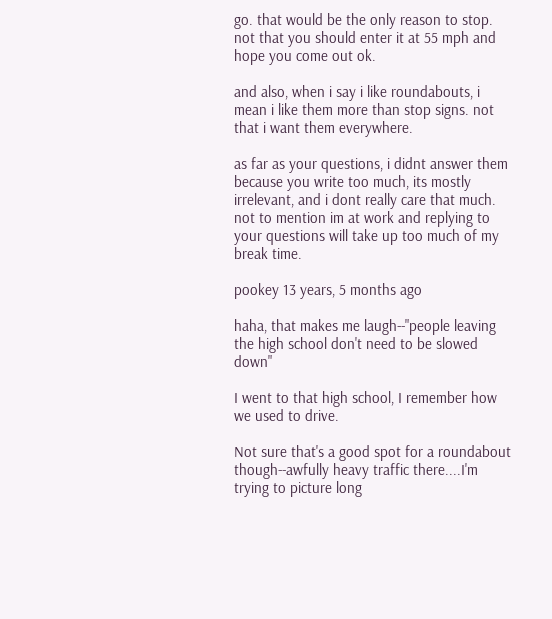go. that would be the only reason to stop. not that you should enter it at 55 mph and hope you come out ok.

and also, when i say i like roundabouts, i mean i like them more than stop signs. not that i want them everywhere.

as far as your questions, i didnt answer them because you write too much, its mostly irrelevant, and i dont really care that much. not to mention im at work and replying to your questions will take up too much of my break time.

pookey 13 years, 5 months ago

haha, that makes me laugh--"people leaving the high school don't need to be slowed down"

I went to that high school, I remember how we used to drive.

Not sure that's a good spot for a roundabout though--awfully heavy traffic there....I'm trying to picture long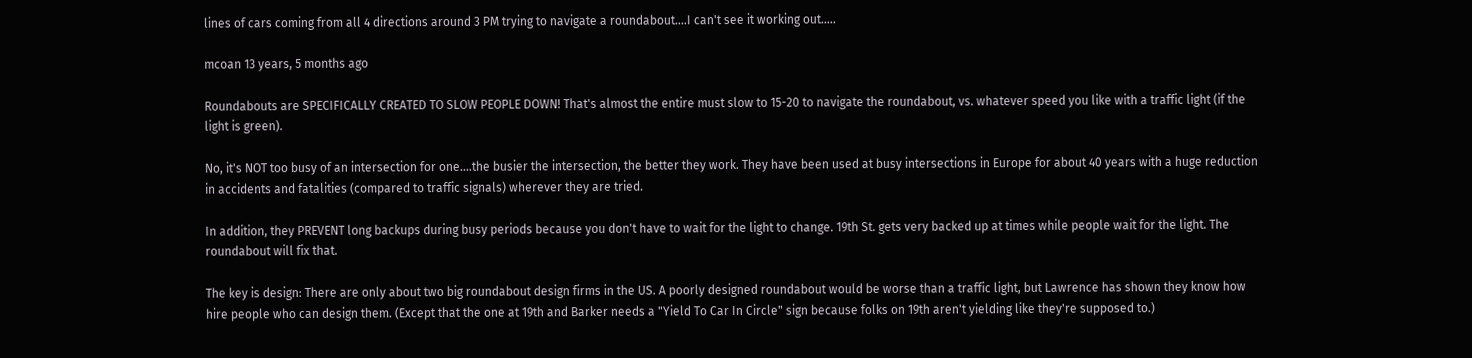lines of cars coming from all 4 directions around 3 PM trying to navigate a roundabout....I can't see it working out.....

mcoan 13 years, 5 months ago

Roundabouts are SPECIFICALLY CREATED TO SLOW PEOPLE DOWN! That's almost the entire must slow to 15-20 to navigate the roundabout, vs. whatever speed you like with a traffic light (if the light is green).

No, it's NOT too busy of an intersection for one....the busier the intersection, the better they work. They have been used at busy intersections in Europe for about 40 years with a huge reduction in accidents and fatalities (compared to traffic signals) wherever they are tried.

In addition, they PREVENT long backups during busy periods because you don't have to wait for the light to change. 19th St. gets very backed up at times while people wait for the light. The roundabout will fix that.

The key is design: There are only about two big roundabout design firms in the US. A poorly designed roundabout would be worse than a traffic light, but Lawrence has shown they know how hire people who can design them. (Except that the one at 19th and Barker needs a "Yield To Car In Circle" sign because folks on 19th aren't yielding like they're supposed to.)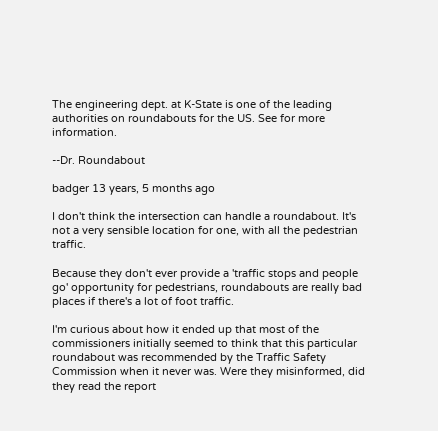The engineering dept. at K-State is one of the leading authorities on roundabouts for the US. See for more information.

--Dr. Roundabout

badger 13 years, 5 months ago

I don't think the intersection can handle a roundabout. It's not a very sensible location for one, with all the pedestrian traffic.

Because they don't ever provide a 'traffic stops and people go' opportunity for pedestrians, roundabouts are really bad places if there's a lot of foot traffic.

I'm curious about how it ended up that most of the commissioners initially seemed to think that this particular roundabout was recommended by the Traffic Safety Commission when it never was. Were they misinformed, did they read the report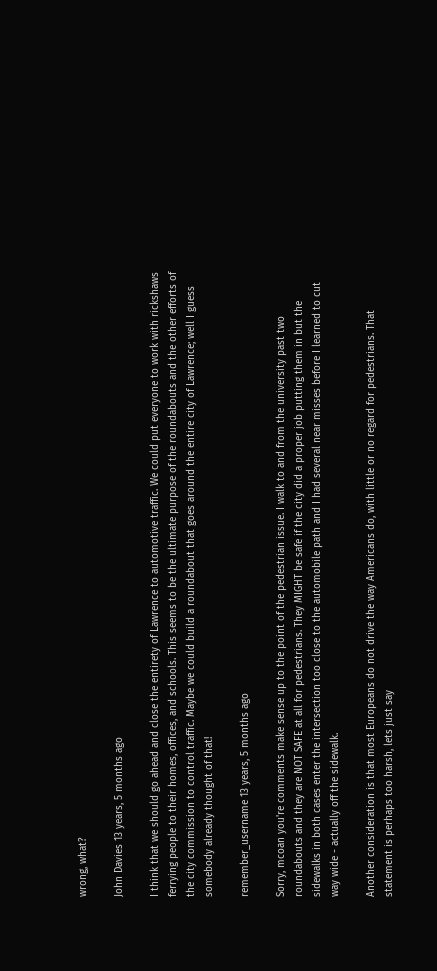wrong, what?

John Davies 13 years, 5 months ago

I think that we should go ahead and close the entirety of Lawrence to automotive traffic. We could put everyone to work with rickshaws ferrying people to their homes, offices, and schools. This seems to be the ultimate purpose of the roundabouts and the other efforts of the city commission to control traffic. Maybe we could build a roundabout that goes around the entire city of Lawrence; well I guess somebody already thought of that!

remember_username 13 years, 5 months ago

Sorry, mcoan you're comments make sense up to the point of the pedestrian issue. I walk to and from the university past two roundabouts and they are NOT SAFE at all for pedestrians. They MIGHT be safe if the city did a proper job putting them in but the sidewalks in both cases enter the intersection too close to the automobile path and I had several near misses before I learned to cut way wide - actually off the sidewalk.

Another consideration is that most Europeans do not drive the way Americans do, with little or no regard for pedestrians. That statement is perhaps too harsh, lets just say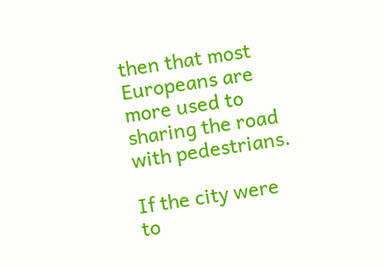then that most Europeans are more used to sharing the road with pedestrians.

If the city were to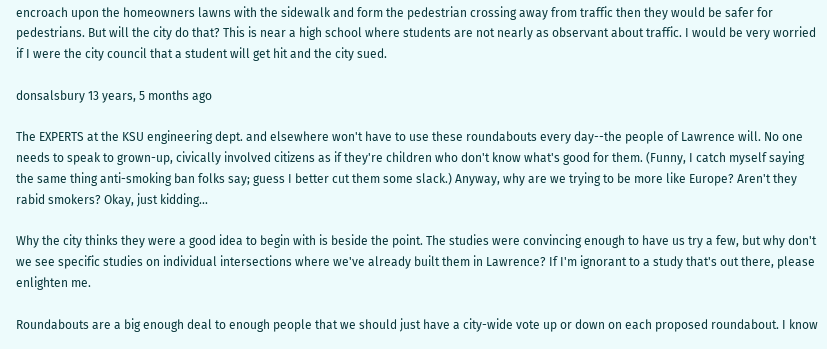encroach upon the homeowners lawns with the sidewalk and form the pedestrian crossing away from traffic then they would be safer for pedestrians. But will the city do that? This is near a high school where students are not nearly as observant about traffic. I would be very worried if I were the city council that a student will get hit and the city sued.

donsalsbury 13 years, 5 months ago

The EXPERTS at the KSU engineering dept. and elsewhere won't have to use these roundabouts every day--the people of Lawrence will. No one needs to speak to grown-up, civically involved citizens as if they're children who don't know what's good for them. (Funny, I catch myself saying the same thing anti-smoking ban folks say; guess I better cut them some slack.) Anyway, why are we trying to be more like Europe? Aren't they rabid smokers? Okay, just kidding...

Why the city thinks they were a good idea to begin with is beside the point. The studies were convincing enough to have us try a few, but why don't we see specific studies on individual intersections where we've already built them in Lawrence? If I'm ignorant to a study that's out there, please enlighten me.

Roundabouts are a big enough deal to enough people that we should just have a city-wide vote up or down on each proposed roundabout. I know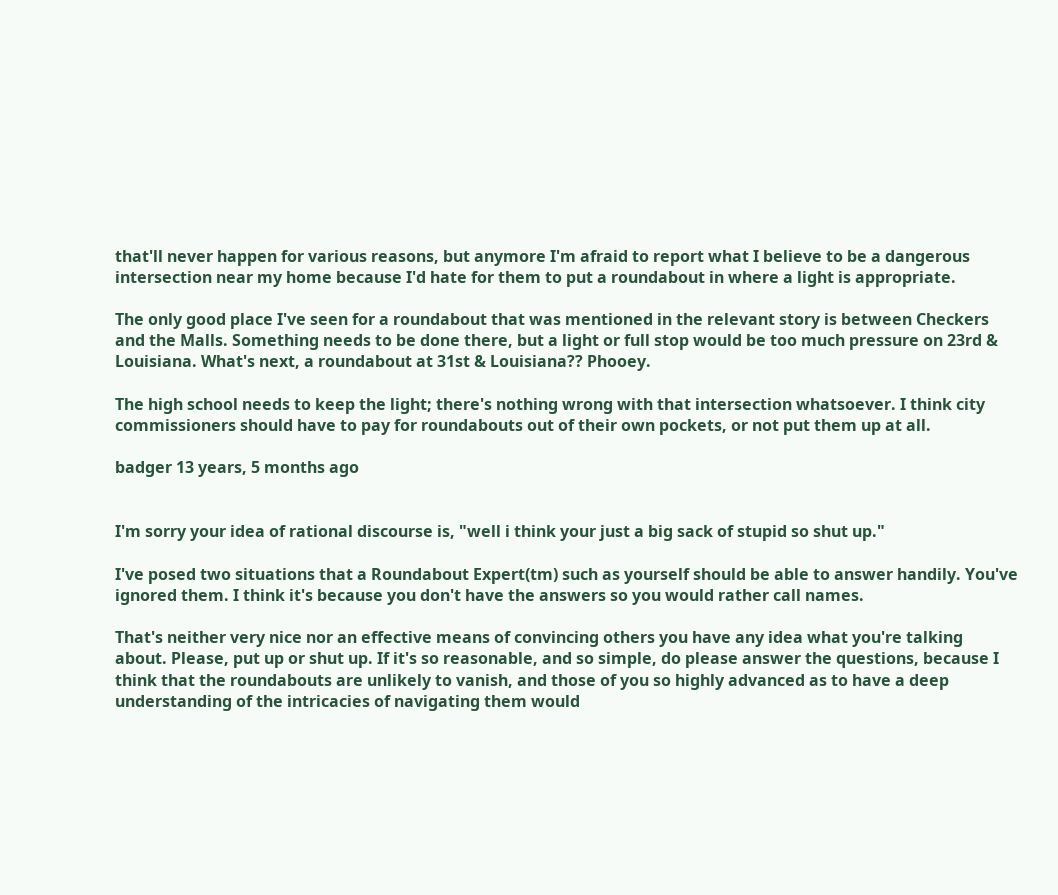that'll never happen for various reasons, but anymore I'm afraid to report what I believe to be a dangerous intersection near my home because I'd hate for them to put a roundabout in where a light is appropriate.

The only good place I've seen for a roundabout that was mentioned in the relevant story is between Checkers and the Malls. Something needs to be done there, but a light or full stop would be too much pressure on 23rd & Louisiana. What's next, a roundabout at 31st & Louisiana?? Phooey.

The high school needs to keep the light; there's nothing wrong with that intersection whatsoever. I think city commissioners should have to pay for roundabouts out of their own pockets, or not put them up at all.

badger 13 years, 5 months ago


I'm sorry your idea of rational discourse is, "well i think your just a big sack of stupid so shut up."

I've posed two situations that a Roundabout Expert(tm) such as yourself should be able to answer handily. You've ignored them. I think it's because you don't have the answers so you would rather call names.

That's neither very nice nor an effective means of convincing others you have any idea what you're talking about. Please, put up or shut up. If it's so reasonable, and so simple, do please answer the questions, because I think that the roundabouts are unlikely to vanish, and those of you so highly advanced as to have a deep understanding of the intricacies of navigating them would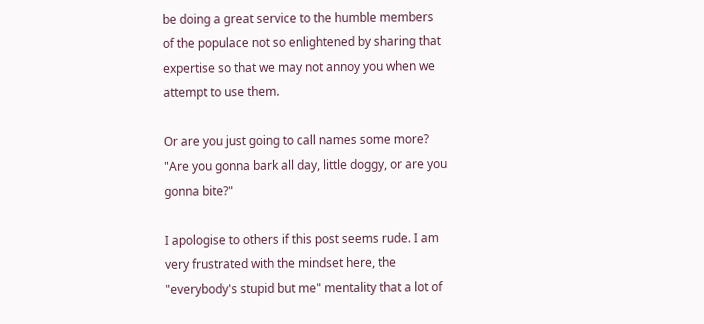be doing a great service to the humble members of the populace not so enlightened by sharing that expertise so that we may not annoy you when we attempt to use them.

Or are you just going to call names some more? "Are you gonna bark all day, little doggy, or are you gonna bite?"

I apologise to others if this post seems rude. I am very frustrated with the mindset here, the "everybody's stupid but me" mentality that a lot of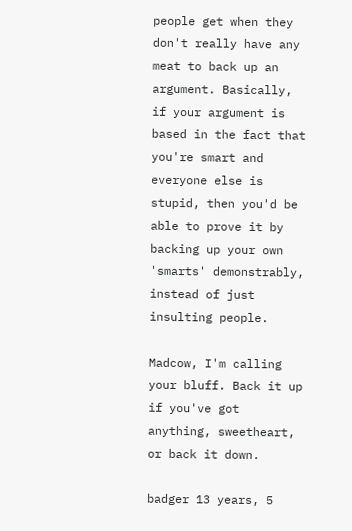people get when they don't really have any meat to back up an argument. Basically, if your argument is based in the fact that you're smart and everyone else is stupid, then you'd be able to prove it by backing up your own 'smarts' demonstrably, instead of just insulting people.

Madcow, I'm calling your bluff. Back it up if you've got anything, sweetheart, or back it down.

badger 13 years, 5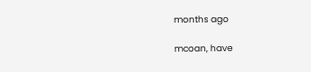months ago

mcoan, have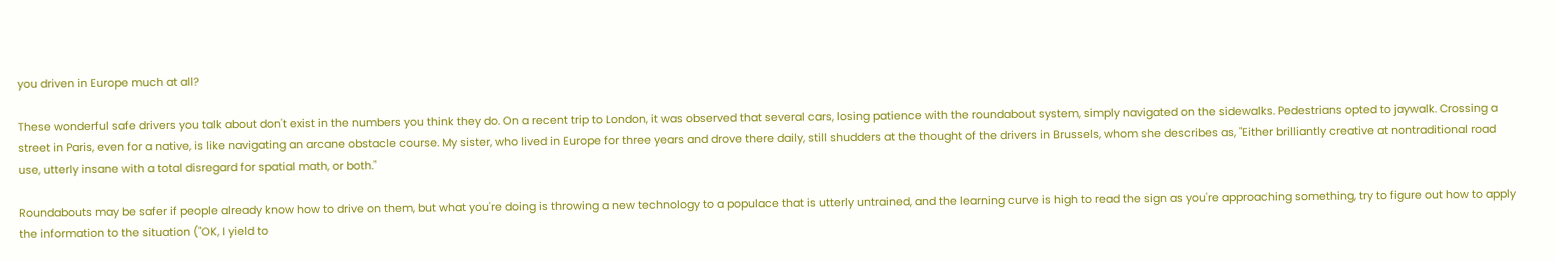you driven in Europe much at all?

These wonderful safe drivers you talk about don't exist in the numbers you think they do. On a recent trip to London, it was observed that several cars, losing patience with the roundabout system, simply navigated on the sidewalks. Pedestrians opted to jaywalk. Crossing a street in Paris, even for a native, is like navigating an arcane obstacle course. My sister, who lived in Europe for three years and drove there daily, still shudders at the thought of the drivers in Brussels, whom she describes as, "Either brilliantly creative at nontraditional road use, utterly insane with a total disregard for spatial math, or both."

Roundabouts may be safer if people already know how to drive on them, but what you're doing is throwing a new technology to a populace that is utterly untrained, and the learning curve is high to read the sign as you're approaching something, try to figure out how to apply the information to the situation ("OK, I yield to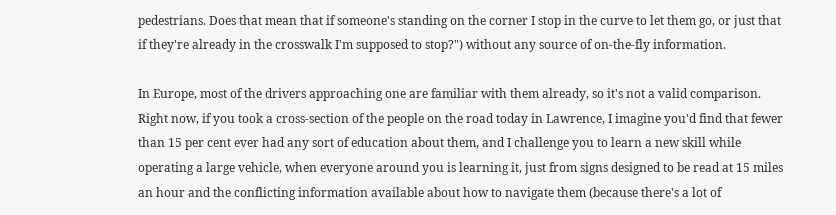pedestrians. Does that mean that if someone's standing on the corner I stop in the curve to let them go, or just that if they're already in the crosswalk I'm supposed to stop?") without any source of on-the-fly information.

In Europe, most of the drivers approaching one are familiar with them already, so it's not a valid comparison. Right now, if you took a cross-section of the people on the road today in Lawrence, I imagine you'd find that fewer than 15 per cent ever had any sort of education about them, and I challenge you to learn a new skill while operating a large vehicle, when everyone around you is learning it, just from signs designed to be read at 15 miles an hour and the conflicting information available about how to navigate them (because there's a lot of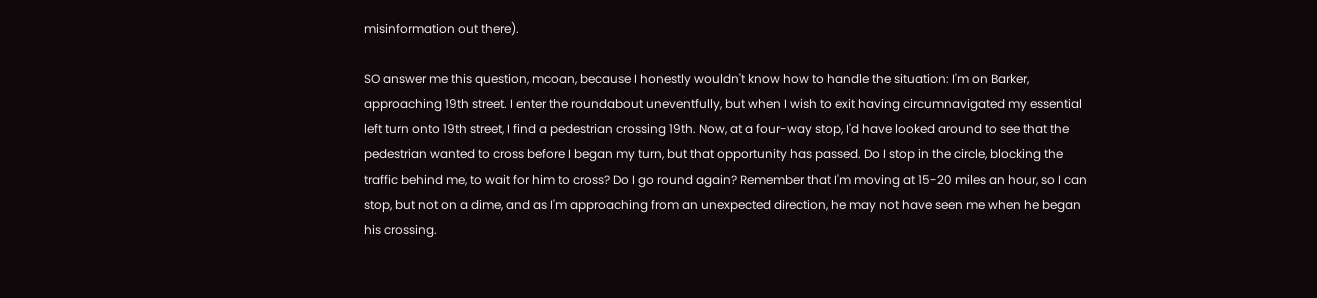misinformation out there).

SO answer me this question, mcoan, because I honestly wouldn't know how to handle the situation: I'm on Barker, approaching 19th street. I enter the roundabout uneventfully, but when I wish to exit having circumnavigated my essential left turn onto 19th street, I find a pedestrian crossing 19th. Now, at a four-way stop, I'd have looked around to see that the pedestrian wanted to cross before I began my turn, but that opportunity has passed. Do I stop in the circle, blocking the traffic behind me, to wait for him to cross? Do I go round again? Remember that I'm moving at 15-20 miles an hour, so I can stop, but not on a dime, and as I'm approaching from an unexpected direction, he may not have seen me when he began his crossing.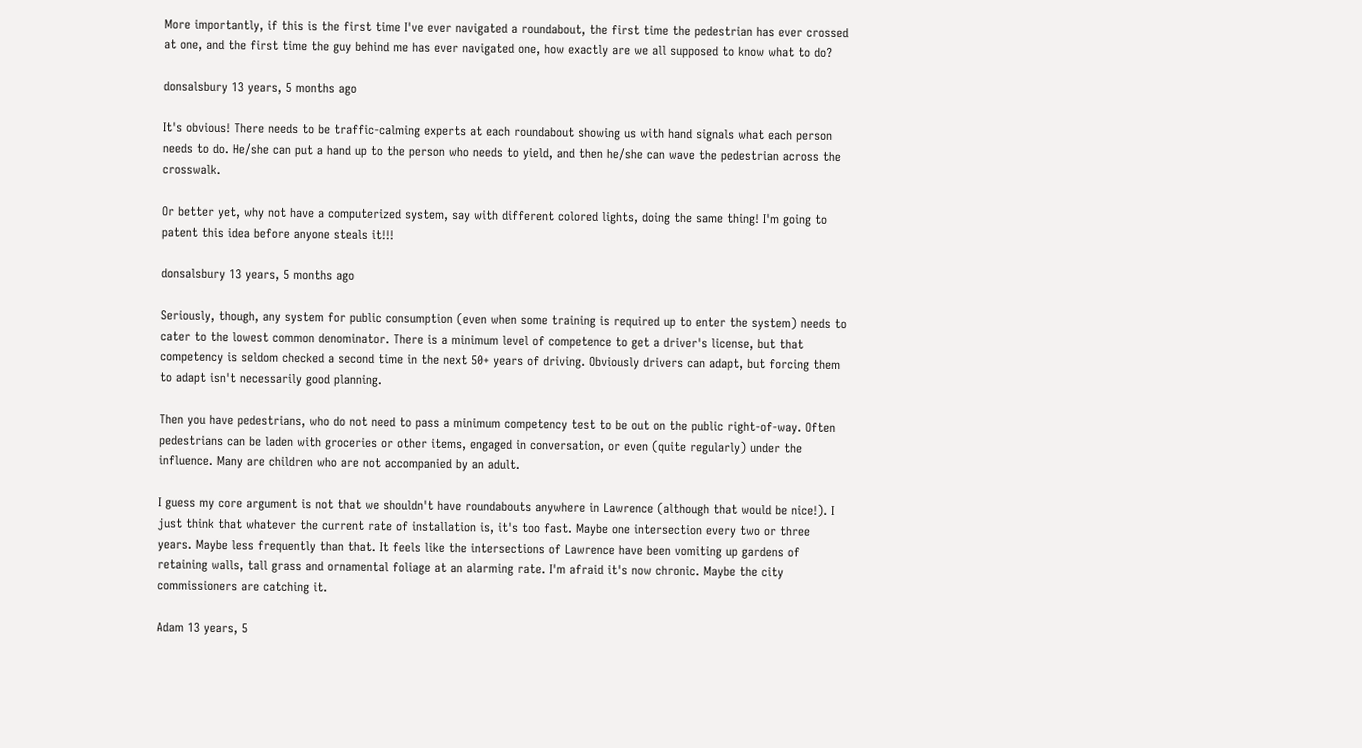More importantly, if this is the first time I've ever navigated a roundabout, the first time the pedestrian has ever crossed at one, and the first time the guy behind me has ever navigated one, how exactly are we all supposed to know what to do?

donsalsbury 13 years, 5 months ago

It's obvious! There needs to be traffic-calming experts at each roundabout showing us with hand signals what each person needs to do. He/she can put a hand up to the person who needs to yield, and then he/she can wave the pedestrian across the crosswalk.

Or better yet, why not have a computerized system, say with different colored lights, doing the same thing! I'm going to patent this idea before anyone steals it!!!

donsalsbury 13 years, 5 months ago

Seriously, though, any system for public consumption (even when some training is required up to enter the system) needs to cater to the lowest common denominator. There is a minimum level of competence to get a driver's license, but that competency is seldom checked a second time in the next 50+ years of driving. Obviously drivers can adapt, but forcing them to adapt isn't necessarily good planning.

Then you have pedestrians, who do not need to pass a minimum competency test to be out on the public right-of-way. Often pedestrians can be laden with groceries or other items, engaged in conversation, or even (quite regularly) under the influence. Many are children who are not accompanied by an adult.

I guess my core argument is not that we shouldn't have roundabouts anywhere in Lawrence (although that would be nice!). I just think that whatever the current rate of installation is, it's too fast. Maybe one intersection every two or three years. Maybe less frequently than that. It feels like the intersections of Lawrence have been vomiting up gardens of retaining walls, tall grass and ornamental foliage at an alarming rate. I'm afraid it's now chronic. Maybe the city commissioners are catching it.

Adam 13 years, 5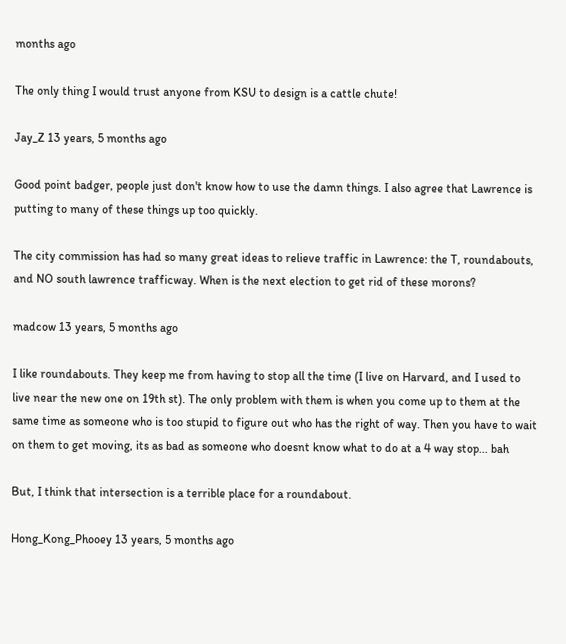months ago

The only thing I would trust anyone from KSU to design is a cattle chute!

Jay_Z 13 years, 5 months ago

Good point badger, people just don't know how to use the damn things. I also agree that Lawrence is putting to many of these things up too quickly.

The city commission has had so many great ideas to relieve traffic in Lawrence: the T, roundabouts, and NO south lawrence trafficway. When is the next election to get rid of these morons?

madcow 13 years, 5 months ago

I like roundabouts. They keep me from having to stop all the time (I live on Harvard, and I used to live near the new one on 19th st). The only problem with them is when you come up to them at the same time as someone who is too stupid to figure out who has the right of way. Then you have to wait on them to get moving, its as bad as someone who doesnt know what to do at a 4 way stop... bah

But, I think that intersection is a terrible place for a roundabout.

Hong_Kong_Phooey 13 years, 5 months ago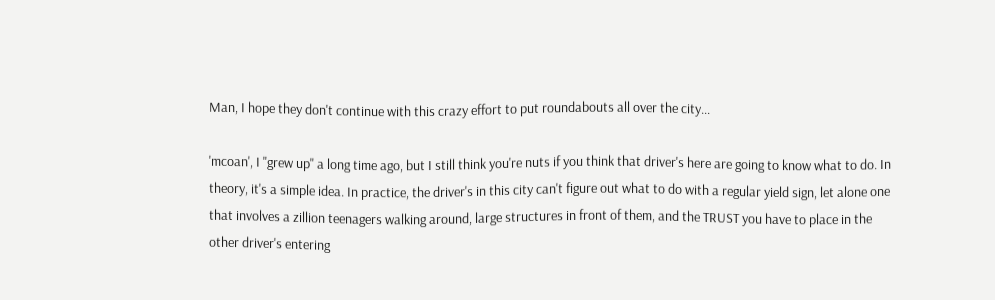Man, I hope they don't continue with this crazy effort to put roundabouts all over the city...

'mcoan', I "grew up" a long time ago, but I still think you're nuts if you think that driver's here are going to know what to do. In theory, it's a simple idea. In practice, the driver's in this city can't figure out what to do with a regular yield sign, let alone one that involves a zillion teenagers walking around, large structures in front of them, and the TRUST you have to place in the other driver's entering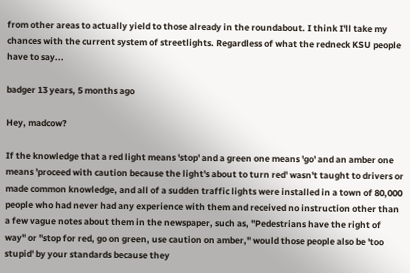from other areas to actually yield to those already in the roundabout. I think I'll take my chances with the current system of streetlights. Regardless of what the redneck KSU people have to say...

badger 13 years, 5 months ago

Hey, madcow?

If the knowledge that a red light means 'stop' and a green one means 'go' and an amber one means 'proceed with caution because the light's about to turn red' wasn't taught to drivers or made common knowledge, and all of a sudden traffic lights were installed in a town of 80,000 people who had never had any experience with them and received no instruction other than a few vague notes about them in the newspaper, such as, "Pedestrians have the right of way" or "stop for red, go on green, use caution on amber," would those people also be 'too stupid' by your standards because they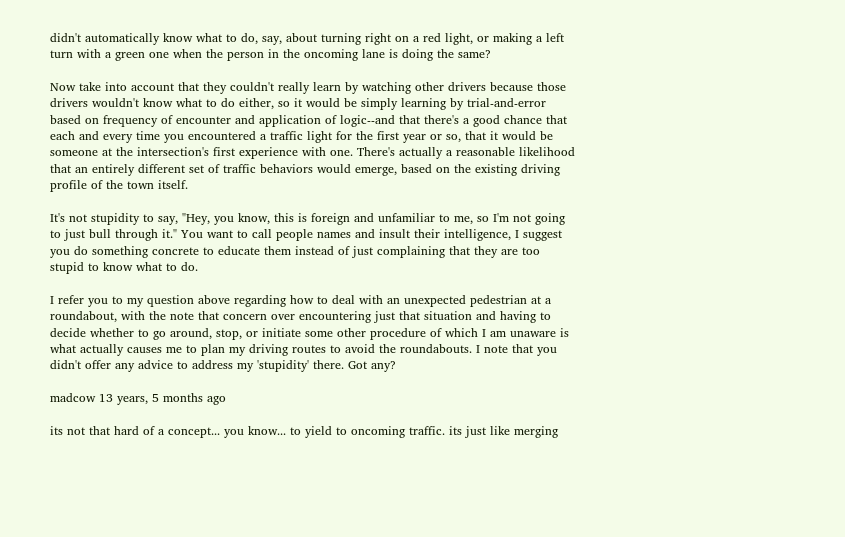didn't automatically know what to do, say, about turning right on a red light, or making a left turn with a green one when the person in the oncoming lane is doing the same?

Now take into account that they couldn't really learn by watching other drivers because those drivers wouldn't know what to do either, so it would be simply learning by trial-and-error based on frequency of encounter and application of logic--and that there's a good chance that each and every time you encountered a traffic light for the first year or so, that it would be someone at the intersection's first experience with one. There's actually a reasonable likelihood that an entirely different set of traffic behaviors would emerge, based on the existing driving profile of the town itself.

It's not stupidity to say, "Hey, you know, this is foreign and unfamiliar to me, so I'm not going to just bull through it." You want to call people names and insult their intelligence, I suggest you do something concrete to educate them instead of just complaining that they are too stupid to know what to do.

I refer you to my question above regarding how to deal with an unexpected pedestrian at a roundabout, with the note that concern over encountering just that situation and having to decide whether to go around, stop, or initiate some other procedure of which I am unaware is what actually causes me to plan my driving routes to avoid the roundabouts. I note that you didn't offer any advice to address my 'stupidity' there. Got any?

madcow 13 years, 5 months ago

its not that hard of a concept... you know... to yield to oncoming traffic. its just like merging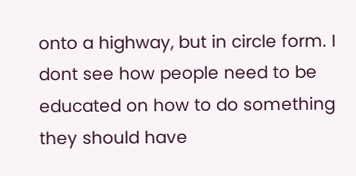onto a highway, but in circle form. I dont see how people need to be educated on how to do something they should have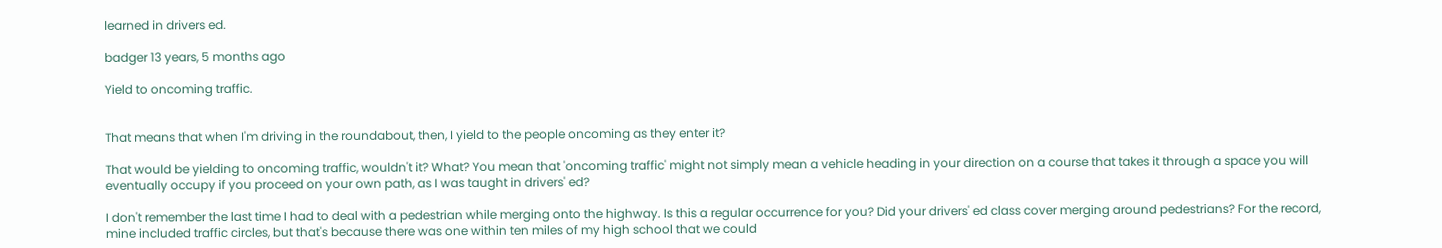learned in drivers ed.

badger 13 years, 5 months ago

Yield to oncoming traffic.


That means that when I'm driving in the roundabout, then, I yield to the people oncoming as they enter it?

That would be yielding to oncoming traffic, wouldn't it? What? You mean that 'oncoming traffic' might not simply mean a vehicle heading in your direction on a course that takes it through a space you will eventually occupy if you proceed on your own path, as I was taught in drivers' ed?

I don't remember the last time I had to deal with a pedestrian while merging onto the highway. Is this a regular occurrence for you? Did your drivers' ed class cover merging around pedestrians? For the record, mine included traffic circles, but that's because there was one within ten miles of my high school that we could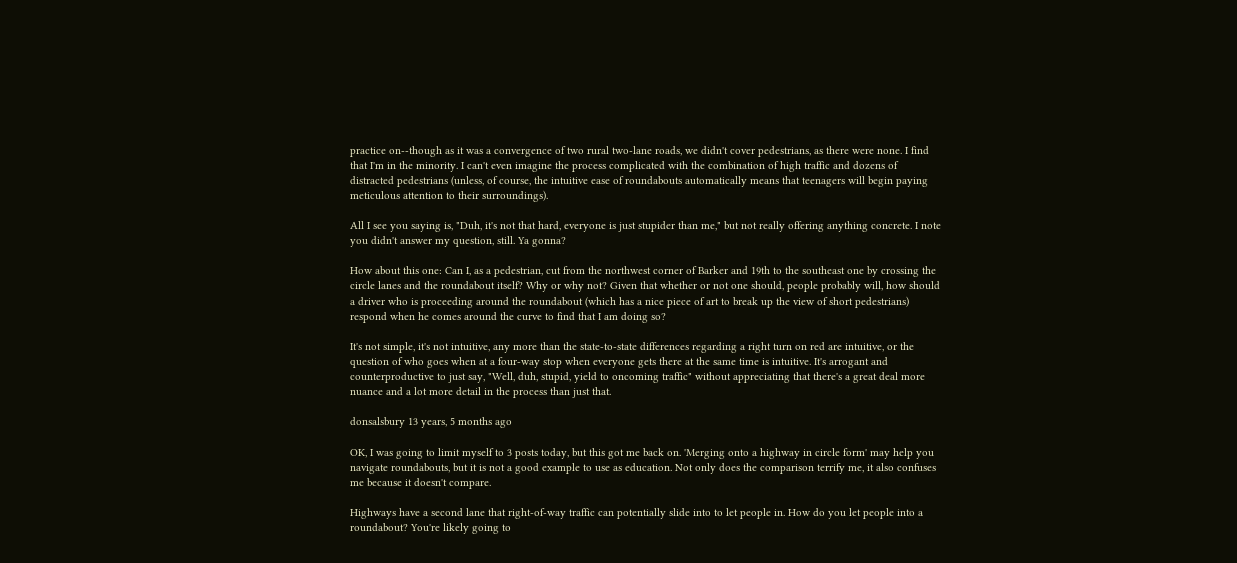practice on--though as it was a convergence of two rural two-lane roads, we didn't cover pedestrians, as there were none. I find that I'm in the minority. I can't even imagine the process complicated with the combination of high traffic and dozens of distracted pedestrians (unless, of course, the intuitive ease of roundabouts automatically means that teenagers will begin paying meticulous attention to their surroundings).

All I see you saying is, "Duh, it's not that hard, everyone is just stupider than me," but not really offering anything concrete. I note you didn't answer my question, still. Ya gonna?

How about this one: Can I, as a pedestrian, cut from the northwest corner of Barker and 19th to the southeast one by crossing the circle lanes and the roundabout itself? Why or why not? Given that whether or not one should, people probably will, how should a driver who is proceeding around the roundabout (which has a nice piece of art to break up the view of short pedestrians) respond when he comes around the curve to find that I am doing so?

It's not simple, it's not intuitive, any more than the state-to-state differences regarding a right turn on red are intuitive, or the question of who goes when at a four-way stop when everyone gets there at the same time is intuitive. It's arrogant and counterproductive to just say, "Well, duh, stupid, yield to oncoming traffic" without appreciating that there's a great deal more nuance and a lot more detail in the process than just that.

donsalsbury 13 years, 5 months ago

OK, I was going to limit myself to 3 posts today, but this got me back on. 'Merging onto a highway in circle form' may help you navigate roundabouts, but it is not a good example to use as education. Not only does the comparison terrify me, it also confuses me because it doesn't compare.

Highways have a second lane that right-of-way traffic can potentially slide into to let people in. How do you let people into a roundabout? You're likely going to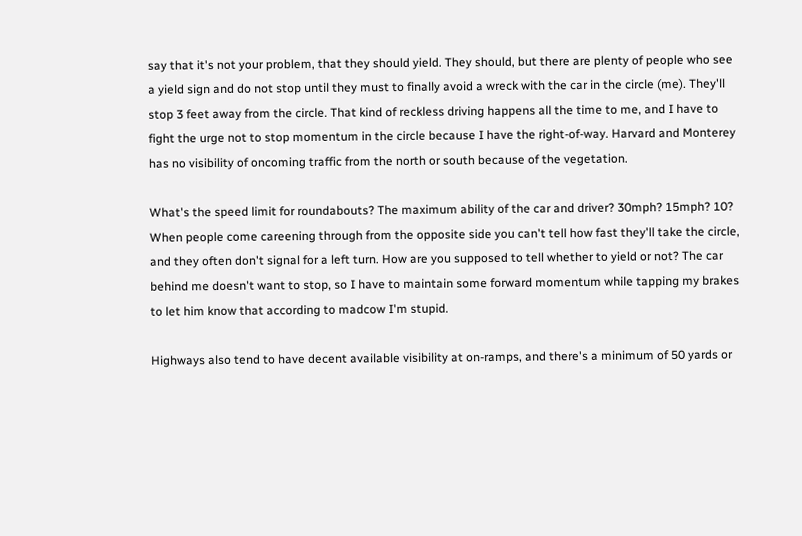say that it's not your problem, that they should yield. They should, but there are plenty of people who see a yield sign and do not stop until they must to finally avoid a wreck with the car in the circle (me). They'll stop 3 feet away from the circle. That kind of reckless driving happens all the time to me, and I have to fight the urge not to stop momentum in the circle because I have the right-of-way. Harvard and Monterey has no visibility of oncoming traffic from the north or south because of the vegetation.

What's the speed limit for roundabouts? The maximum ability of the car and driver? 30mph? 15mph? 10? When people come careening through from the opposite side you can't tell how fast they'll take the circle, and they often don't signal for a left turn. How are you supposed to tell whether to yield or not? The car behind me doesn't want to stop, so I have to maintain some forward momentum while tapping my brakes to let him know that according to madcow I'm stupid.

Highways also tend to have decent available visibility at on-ramps, and there's a minimum of 50 yards or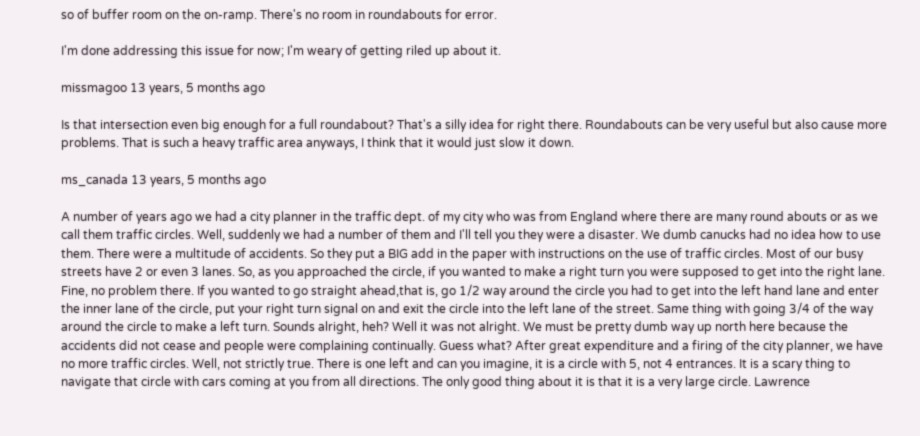so of buffer room on the on-ramp. There's no room in roundabouts for error.

I'm done addressing this issue for now; I'm weary of getting riled up about it.

missmagoo 13 years, 5 months ago

Is that intersection even big enough for a full roundabout? That's a silly idea for right there. Roundabouts can be very useful but also cause more problems. That is such a heavy traffic area anyways, I think that it would just slow it down.

ms_canada 13 years, 5 months ago

A number of years ago we had a city planner in the traffic dept. of my city who was from England where there are many round abouts or as we call them traffic circles. Well, suddenly we had a number of them and I'll tell you they were a disaster. We dumb canucks had no idea how to use them. There were a multitude of accidents. So they put a BIG add in the paper with instructions on the use of traffic circles. Most of our busy streets have 2 or even 3 lanes. So, as you approached the circle, if you wanted to make a right turn you were supposed to get into the right lane. Fine, no problem there. If you wanted to go straight ahead,that is, go 1/2 way around the circle you had to get into the left hand lane and enter the inner lane of the circle, put your right turn signal on and exit the circle into the left lane of the street. Same thing with going 3/4 of the way around the circle to make a left turn. Sounds alright, heh? Well it was not alright. We must be pretty dumb way up north here because the accidents did not cease and people were complaining continually. Guess what? After great expenditure and a firing of the city planner, we have no more traffic circles. Well, not strictly true. There is one left and can you imagine, it is a circle with 5, not 4 entrances. It is a scary thing to navigate that circle with cars coming at you from all directions. The only good thing about it is that it is a very large circle. Lawrence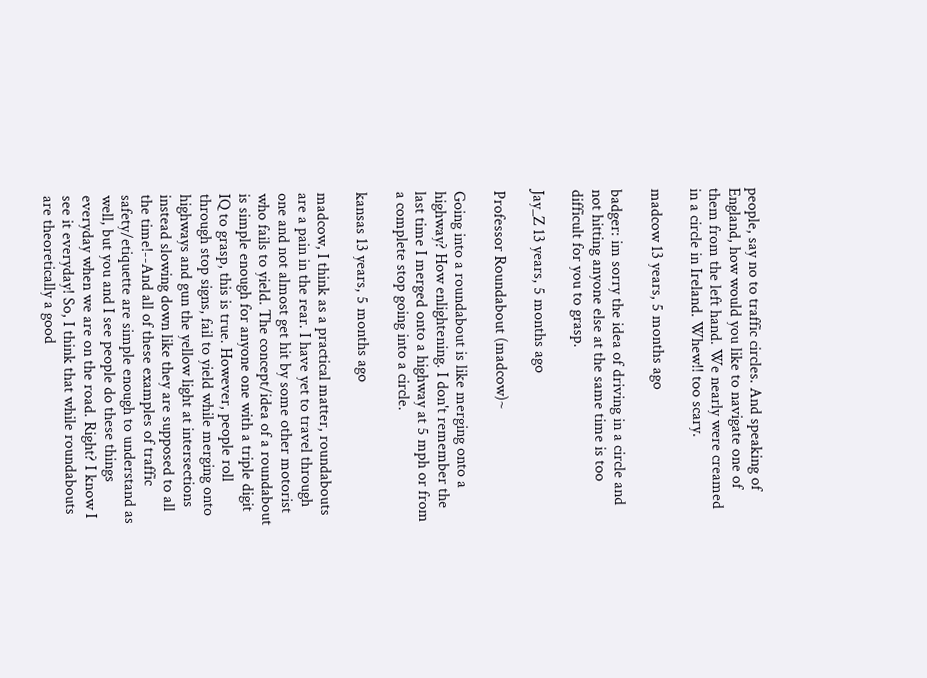people, say no to traffic circles. And speaking of England, how would you like to navigate one of them from the left hand. We nearly were creamed in a circle in Ireland. Whew!! too scary.

madcow 13 years, 5 months ago

badger: im sorry the idea of driving in a circle and not hitting anyone else at the same time is too difficult for you to grasp.

Jay_Z 13 years, 5 months ago

Professor Roundabout (madcow)~

Going into a roundabout is like merging onto a highway? How enlightening. I don't remember the last time I merged onto a highway at 5 mph or from a complete stop going into a circle.

kansas 13 years, 5 months ago

madcow, I think as a practical matter, roundabouts are a pain in the rear. I have yet to travel through one and not almost get hit by some other motorist who fails to yield. The concept/idea of a roundabout is simple enough for anyone one with a triple digit IQ to grasp, this is true. However, people roll through stop signs, fail to yield while merging onto highways and gun the yellow light at intersections instead slowing down like they are supposed to all the time!--And all of these examples of traffic safety/etiquette are simple enough to understand as well, but you and I see people do these things everyday when we are on the road. Right? I know I see it everyday! So, I think that while roundabouts are theoretically a good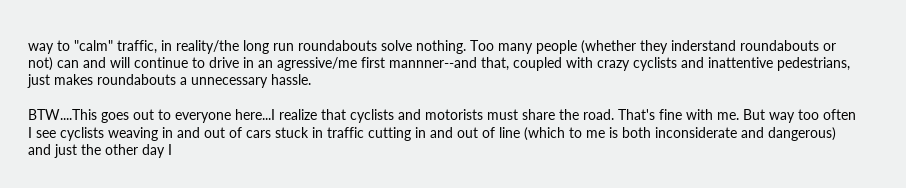way to "calm" traffic, in reality/the long run roundabouts solve nothing. Too many people (whether they inderstand roundabouts or not) can and will continue to drive in an agressive/me first mannner--and that, coupled with crazy cyclists and inattentive pedestrians, just makes roundabouts a unnecessary hassle.

BTW....This goes out to everyone here...I realize that cyclists and motorists must share the road. That's fine with me. But way too often I see cyclists weaving in and out of cars stuck in traffic cutting in and out of line (which to me is both inconsiderate and dangerous) and just the other day I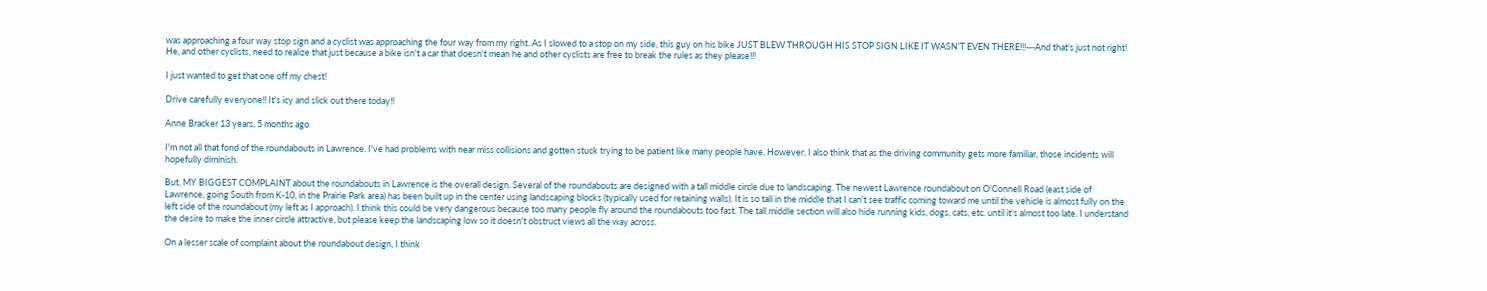was approaching a four way stop sign and a cyclist was approaching the four way from my right. As I slowed to a stop on my side, this guy on his bike JUST BLEW THROUGH HIS STOP SIGN LIKE IT WASN'T EVEN THERE!!!---And that's just not right! He, and other cyclists, need to realize that just because a bike isn't a car that doesn't mean he and other cyclists are free to break the rules as they please!!!

I just wanted to get that one off my chest!

Drive carefully everyone!! It's icy and slick out there today!!

Anne Bracker 13 years, 5 months ago

I'm not all that fond of the roundabouts in Lawrence. I've had problems with near miss collisions and gotten stuck trying to be patient like many people have. However, I also think that as the driving community gets more familiar, those incidents will hopefully diminish.

But, MY BIGGEST COMPLAINT about the roundabouts in Lawrence is the overall design. Several of the roundabouts are designed with a tall middle circle due to landscaping. The newest Lawrence roundabout on O'Connell Road (east side of Lawrence, going South from K-10, in the Prairie Park area) has been built up in the center using landscaping blocks (typically used for retaining walls). It is so tall in the middle that I can't see traffic coming toward me until the vehicle is almost fully on the left side of the roundabout (my left as I approach). I think this could be very dangerous because too many people fly around the roundabouts too fast. The tall middle section will also hide running kids, dogs, cats, etc. until it's almost too late. I understand the desire to make the inner circle attractive, but please keep the landscaping low so it doesn't obstruct views all the way across.

On a lesser scale of complaint about the roundabout design, I think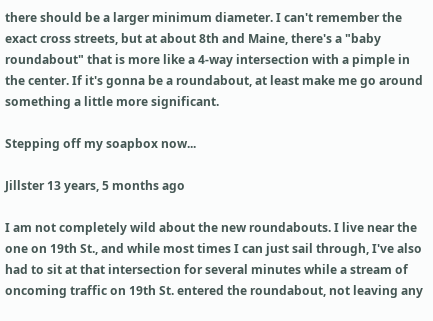there should be a larger minimum diameter. I can't remember the exact cross streets, but at about 8th and Maine, there's a "baby roundabout" that is more like a 4-way intersection with a pimple in the center. If it's gonna be a roundabout, at least make me go around something a little more significant.

Stepping off my soapbox now...

Jillster 13 years, 5 months ago

I am not completely wild about the new roundabouts. I live near the one on 19th St., and while most times I can just sail through, I've also had to sit at that intersection for several minutes while a stream of oncoming traffic on 19th St. entered the roundabout, not leaving any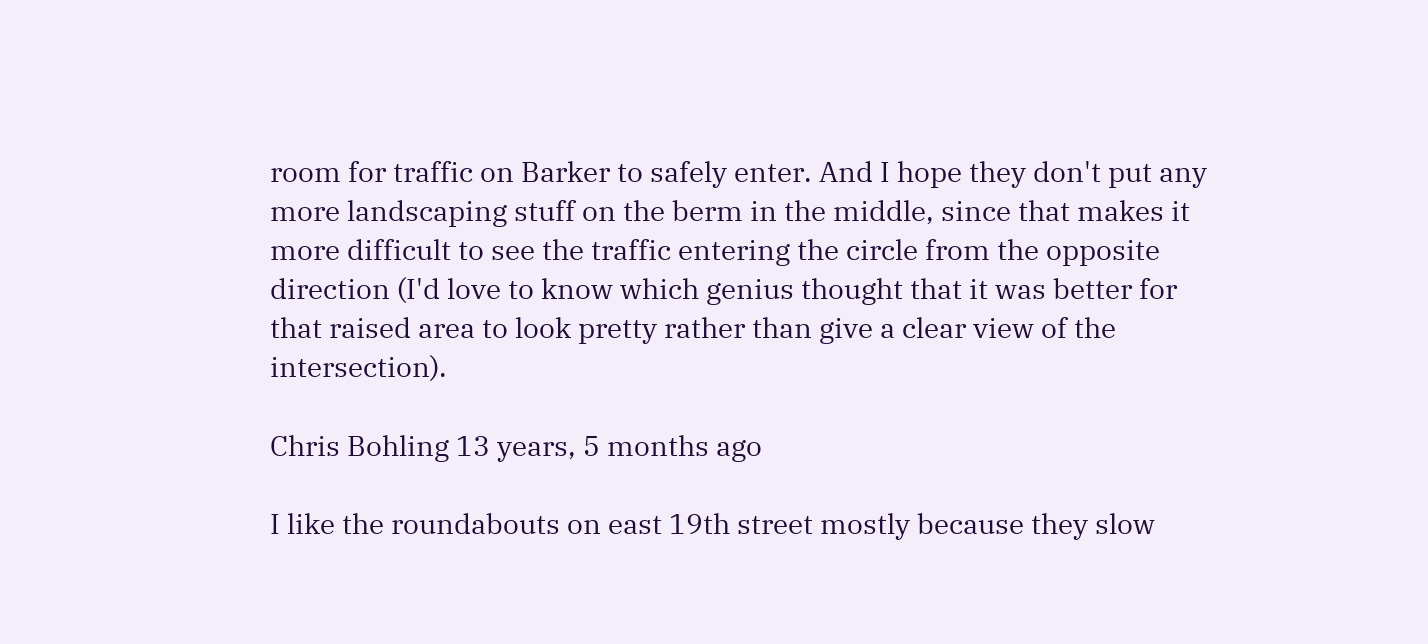room for traffic on Barker to safely enter. And I hope they don't put any more landscaping stuff on the berm in the middle, since that makes it more difficult to see the traffic entering the circle from the opposite direction (I'd love to know which genius thought that it was better for that raised area to look pretty rather than give a clear view of the intersection).

Chris Bohling 13 years, 5 months ago

I like the roundabouts on east 19th street mostly because they slow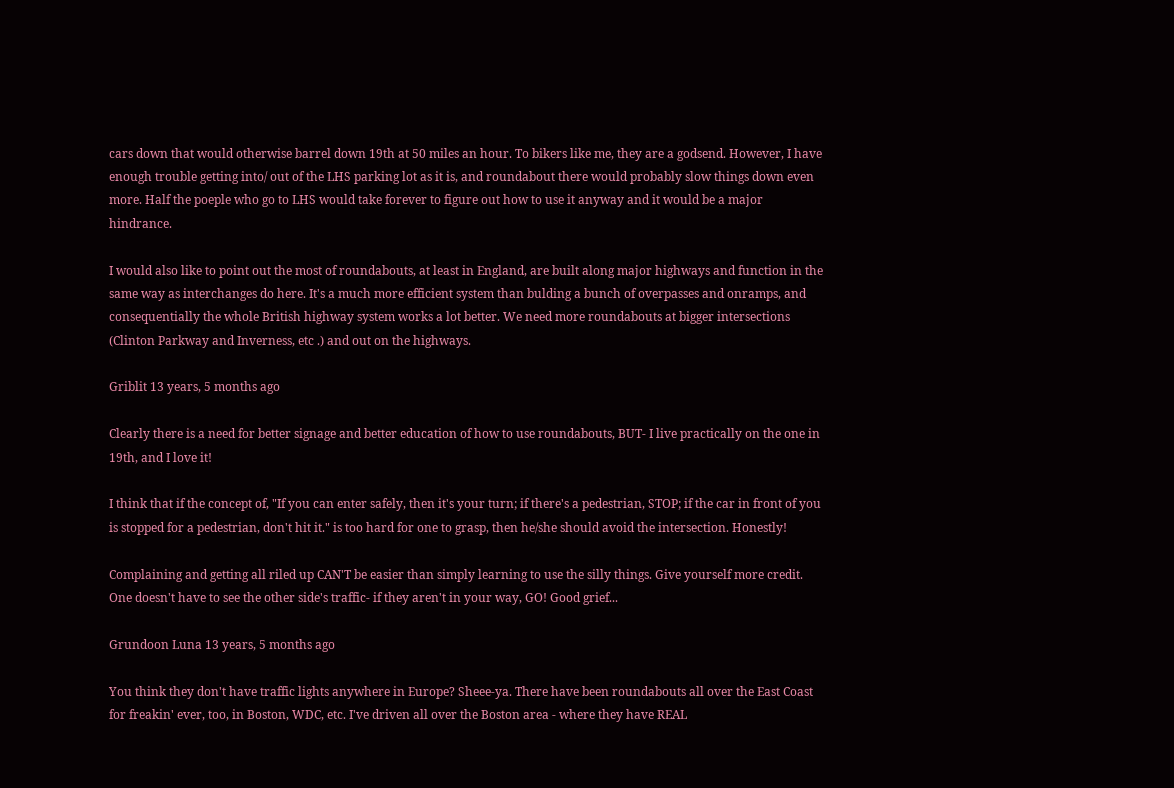cars down that would otherwise barrel down 19th at 50 miles an hour. To bikers like me, they are a godsend. However, I have enough trouble getting into/ out of the LHS parking lot as it is, and roundabout there would probably slow things down even more. Half the poeple who go to LHS would take forever to figure out how to use it anyway and it would be a major hindrance.

I would also like to point out the most of roundabouts, at least in England, are built along major highways and function in the same way as interchanges do here. It's a much more efficient system than bulding a bunch of overpasses and onramps, and consequentially the whole British highway system works a lot better. We need more roundabouts at bigger intersections (Clinton Parkway and Inverness, etc .) and out on the highways.

Griblit 13 years, 5 months ago

Clearly there is a need for better signage and better education of how to use roundabouts, BUT- I live practically on the one in 19th, and I love it!

I think that if the concept of, "If you can enter safely, then it's your turn; if there's a pedestrian, STOP; if the car in front of you is stopped for a pedestrian, don't hit it." is too hard for one to grasp, then he/she should avoid the intersection. Honestly!

Complaining and getting all riled up CAN'T be easier than simply learning to use the silly things. Give yourself more credit. One doesn't have to see the other side's traffic- if they aren't in your way, GO! Good grief...

Grundoon Luna 13 years, 5 months ago

You think they don't have traffic lights anywhere in Europe? Sheee-ya. There have been roundabouts all over the East Coast for freakin' ever, too, in Boston, WDC, etc. I've driven all over the Boston area - where they have REAL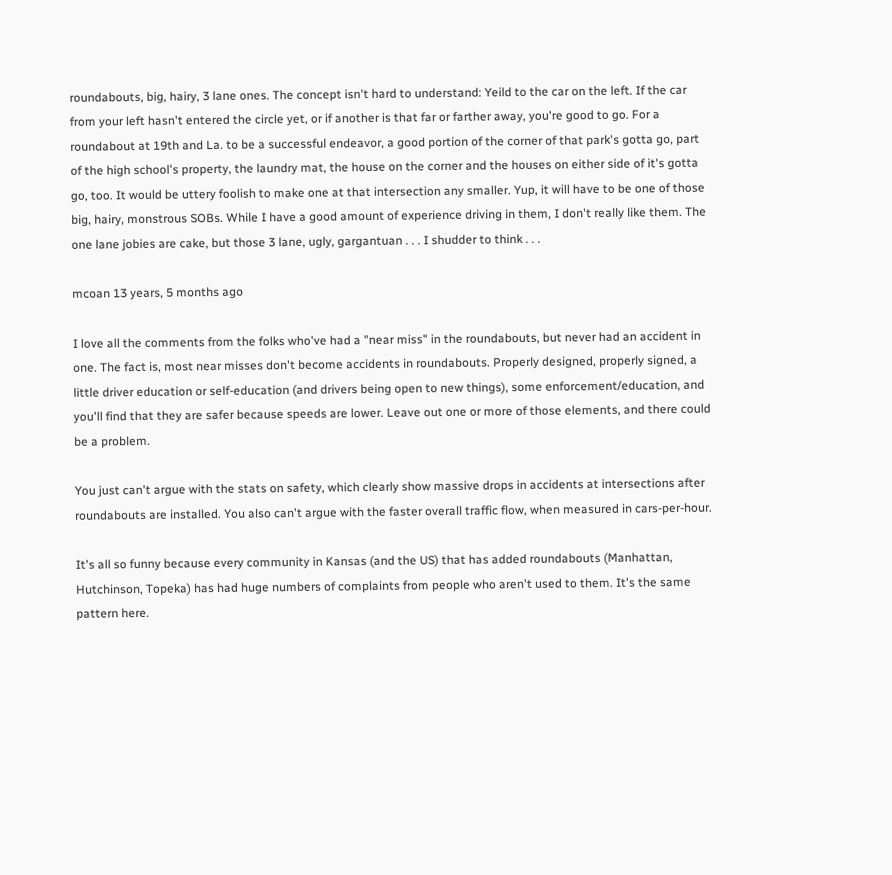roundabouts, big, hairy, 3 lane ones. The concept isn't hard to understand: Yeild to the car on the left. If the car from your left hasn't entered the circle yet, or if another is that far or farther away, you're good to go. For a roundabout at 19th and La. to be a successful endeavor, a good portion of the corner of that park's gotta go, part of the high school's property, the laundry mat, the house on the corner and the houses on either side of it's gotta go, too. It would be uttery foolish to make one at that intersection any smaller. Yup, it will have to be one of those big, hairy, monstrous SOBs. While I have a good amount of experience driving in them, I don't really like them. The one lane jobies are cake, but those 3 lane, ugly, gargantuan . . . I shudder to think . . .

mcoan 13 years, 5 months ago

I love all the comments from the folks who've had a "near miss" in the roundabouts, but never had an accident in one. The fact is, most near misses don't become accidents in roundabouts. Properly designed, properly signed, a little driver education or self-education (and drivers being open to new things), some enforcement/education, and you'll find that they are safer because speeds are lower. Leave out one or more of those elements, and there could be a problem.

You just can't argue with the stats on safety, which clearly show massive drops in accidents at intersections after roundabouts are installed. You also can't argue with the faster overall traffic flow, when measured in cars-per-hour.

It's all so funny because every community in Kansas (and the US) that has added roundabouts (Manhattan, Hutchinson, Topeka) has had huge numbers of complaints from people who aren't used to them. It's the same pattern here.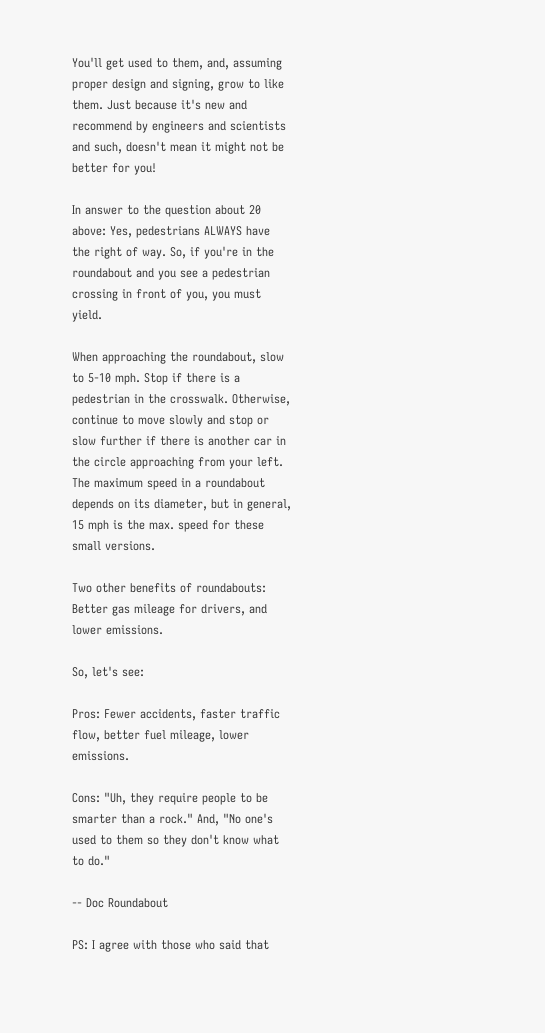You'll get used to them, and, assuming proper design and signing, grow to like them. Just because it's new and recommend by engineers and scientists and such, doesn't mean it might not be better for you!

In answer to the question about 20 above: Yes, pedestrians ALWAYS have the right of way. So, if you're in the roundabout and you see a pedestrian crossing in front of you, you must yield.

When approaching the roundabout, slow to 5-10 mph. Stop if there is a pedestrian in the crosswalk. Otherwise, continue to move slowly and stop or slow further if there is another car in the circle approaching from your left. The maximum speed in a roundabout depends on its diameter, but in general, 15 mph is the max. speed for these small versions.

Two other benefits of roundabouts: Better gas mileage for drivers, and lower emissions.

So, let's see:

Pros: Fewer accidents, faster traffic flow, better fuel mileage, lower emissions.

Cons: "Uh, they require people to be smarter than a rock." And, "No one's used to them so they don't know what to do."

-- Doc Roundabout

PS: I agree with those who said that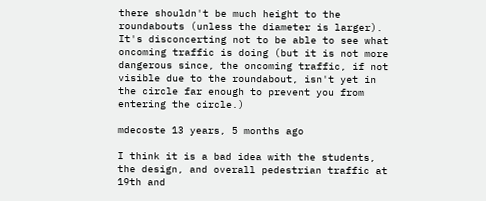there shouldn't be much height to the roundabouts (unless the diameter is larger). It's disconcerting not to be able to see what oncoming traffic is doing (but it is not more dangerous since, the oncoming traffic, if not visible due to the roundabout, isn't yet in the circle far enough to prevent you from entering the circle.)

mdecoste 13 years, 5 months ago

I think it is a bad idea with the students, the design, and overall pedestrian traffic at 19th and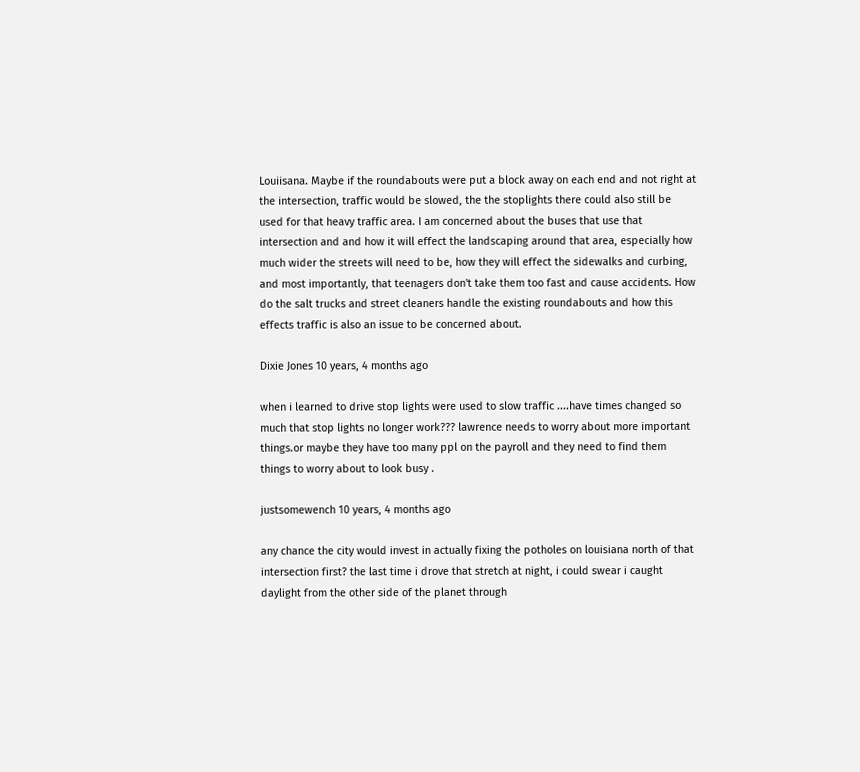Louiisana. Maybe if the roundabouts were put a block away on each end and not right at the intersection, traffic would be slowed, the the stoplights there could also still be used for that heavy traffic area. I am concerned about the buses that use that intersection and and how it will effect the landscaping around that area, especially how much wider the streets will need to be, how they will effect the sidewalks and curbing, and most importantly, that teenagers don't take them too fast and cause accidents. How do the salt trucks and street cleaners handle the existing roundabouts and how this effects traffic is also an issue to be concerned about.

Dixie Jones 10 years, 4 months ago

when i learned to drive stop lights were used to slow traffic ....have times changed so much that stop lights no longer work??? lawrence needs to worry about more important things.or maybe they have too many ppl on the payroll and they need to find them things to worry about to look busy .

justsomewench 10 years, 4 months ago

any chance the city would invest in actually fixing the potholes on louisiana north of that intersection first? the last time i drove that stretch at night, i could swear i caught daylight from the other side of the planet through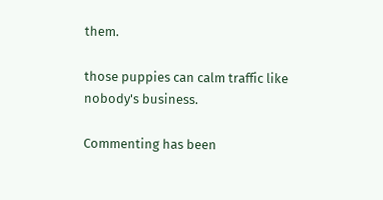them.

those puppies can calm traffic like nobody's business.

Commenting has been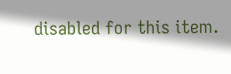disabled for this item.